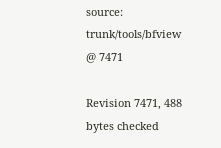source: trunk/tools/bfview @ 7471

Revision 7471, 488 bytes checked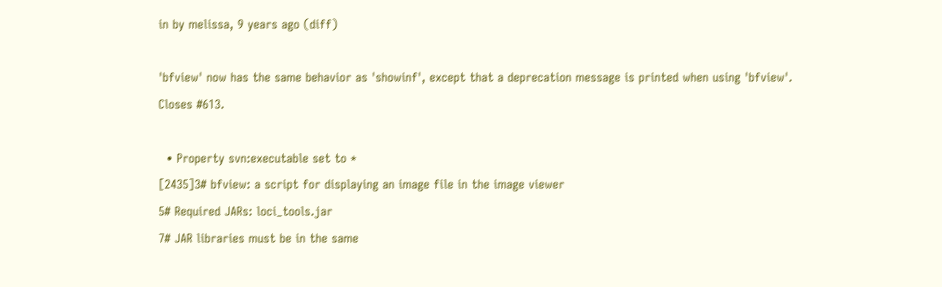in by melissa, 9 years ago (diff)

'bfview' now has the same behavior as 'showinf', except that a deprecation message is printed when using 'bfview'. Closes #613.

  • Property svn:executable set to *
[2435]3# bfview: a script for displaying an image file in the image viewer
5# Required JARs: loci_tools.jar
7# JAR libraries must be in the same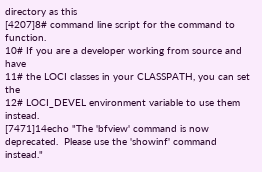directory as this
[4207]8# command line script for the command to function.
10# If you are a developer working from source and have
11# the LOCI classes in your CLASSPATH, you can set the
12# LOCI_DEVEL environment variable to use them instead.
[7471]14echo "The 'bfview' command is now deprecated.  Please use the 'showinf' command instead."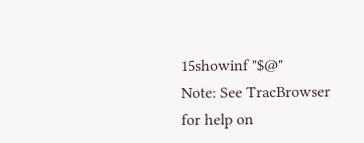15showinf "$@"
Note: See TracBrowser for help on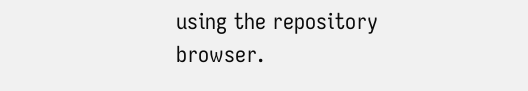using the repository browser.